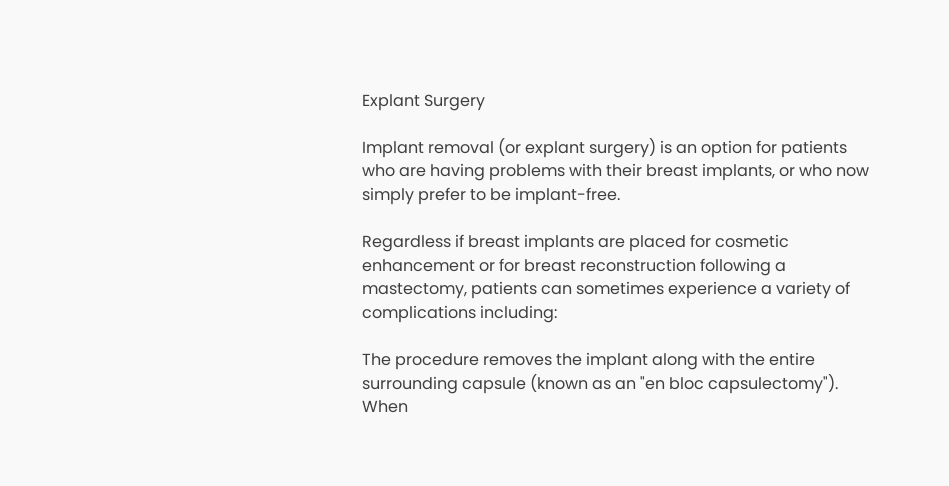Explant Surgery

Implant removal (or explant surgery) is an option for patients who are having problems with their breast implants, or who now simply prefer to be implant-free.

Regardless if breast implants are placed for cosmetic enhancement or for breast reconstruction following a mastectomy, patients can sometimes experience a variety of complications including:

The procedure removes the implant along with the entire surrounding capsule (known as an "en bloc capsulectomy").  When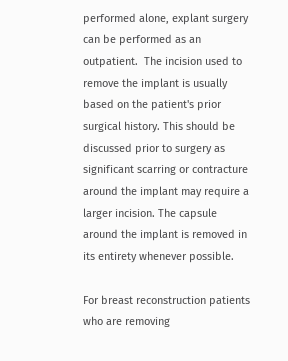performed alone, explant surgery can be performed as an outpatient.  The incision used to remove the implant is usually based on the patient's prior surgical history. This should be discussed prior to surgery as significant scarring or contracture around the implant may require a larger incision. The capsule around the implant is removed in its entirety whenever possible.

For breast reconstruction patients who are removing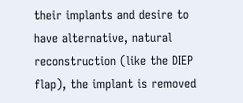their implants and desire to have alternative, natural reconstruction (like the DIEP flap), the implant is removed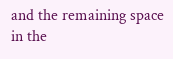and the remaining space in the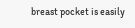breast pocket is easily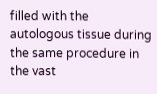filled with the autologous tissue during the same procedure in the vast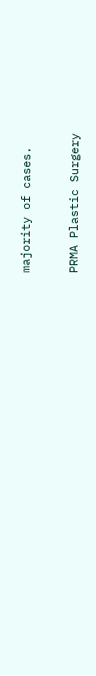majority of cases.

PRMA Plastic Surgery